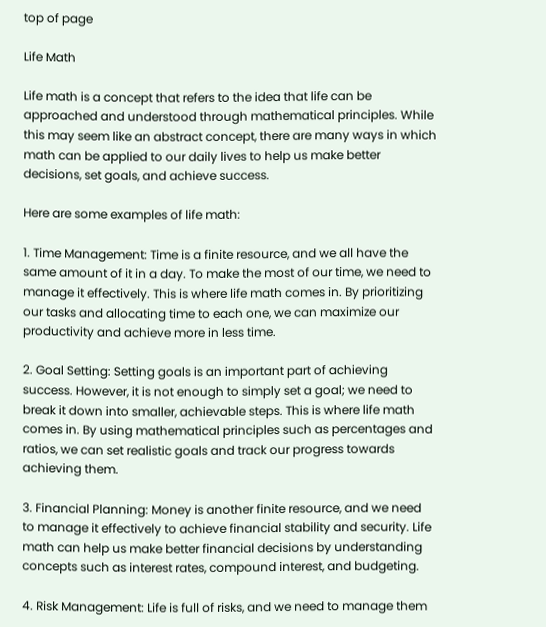top of page

Life Math

Life math is a concept that refers to the idea that life can be approached and understood through mathematical principles. While this may seem like an abstract concept, there are many ways in which math can be applied to our daily lives to help us make better decisions, set goals, and achieve success.

Here are some examples of life math:

1. Time Management: Time is a finite resource, and we all have the same amount of it in a day. To make the most of our time, we need to manage it effectively. This is where life math comes in. By prioritizing our tasks and allocating time to each one, we can maximize our productivity and achieve more in less time.

2. Goal Setting: Setting goals is an important part of achieving success. However, it is not enough to simply set a goal; we need to break it down into smaller, achievable steps. This is where life math comes in. By using mathematical principles such as percentages and ratios, we can set realistic goals and track our progress towards achieving them.

3. Financial Planning: Money is another finite resource, and we need to manage it effectively to achieve financial stability and security. Life math can help us make better financial decisions by understanding concepts such as interest rates, compound interest, and budgeting.

4. Risk Management: Life is full of risks, and we need to manage them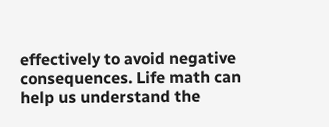effectively to avoid negative consequences. Life math can help us understand the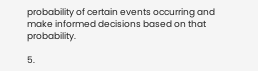probability of certain events occurring and make informed decisions based on that probability.

5.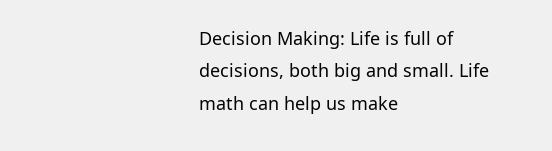Decision Making: Life is full of decisions, both big and small. Life math can help us make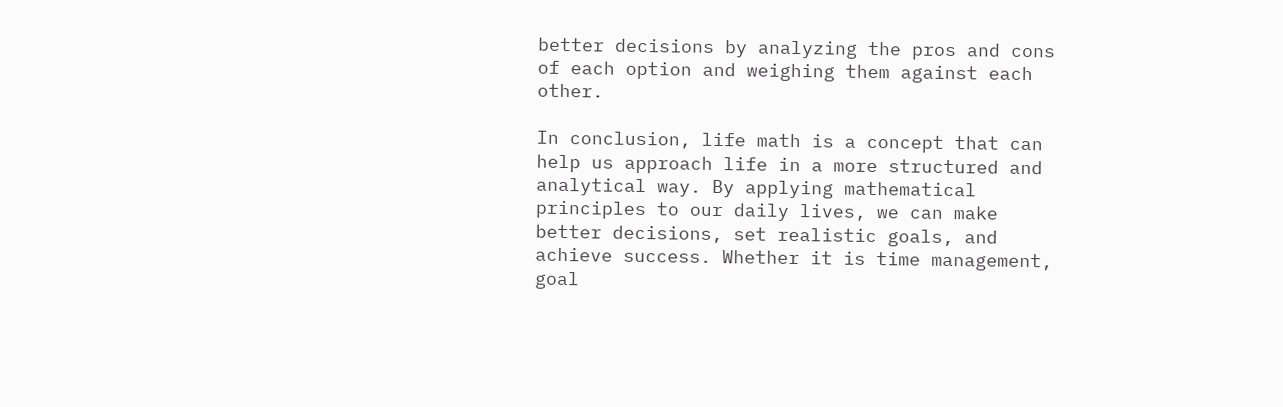better decisions by analyzing the pros and cons of each option and weighing them against each other.

In conclusion, life math is a concept that can help us approach life in a more structured and analytical way. By applying mathematical principles to our daily lives, we can make better decisions, set realistic goals, and achieve success. Whether it is time management, goal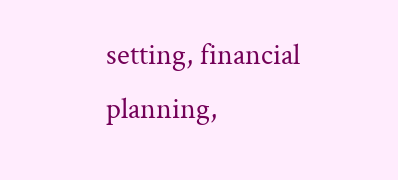setting, financial planning,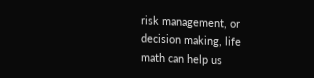risk management, or decision making, life math can help us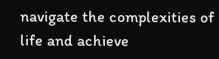navigate the complexities of life and achieve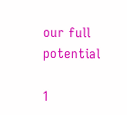our full potential

1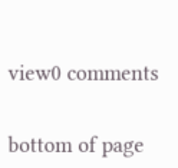view0 comments


bottom of page